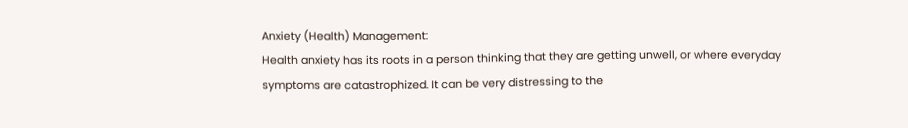Anxiety (Health) Management:
Health anxiety has its roots in a person thinking that they are getting unwell, or where everyday symptoms are catastrophized. It can be very distressing to the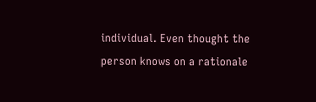individual. Even thought the person knows on a rationale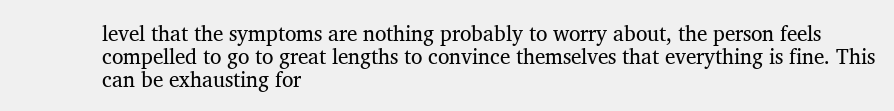level that the symptoms are nothing probably to worry about, the person feels compelled to go to great lengths to convince themselves that everything is fine. This can be exhausting for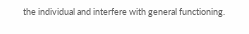the individual and interfere with general functioning.